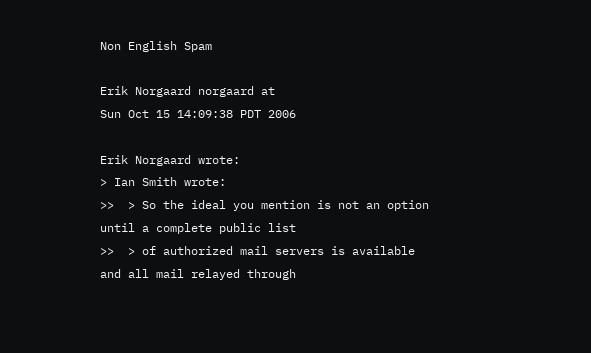Non English Spam

Erik Norgaard norgaard at
Sun Oct 15 14:09:38 PDT 2006

Erik Norgaard wrote:
> Ian Smith wrote:
>>  > So the ideal you mention is not an option until a complete public list
>>  > of authorized mail servers is available and all mail relayed through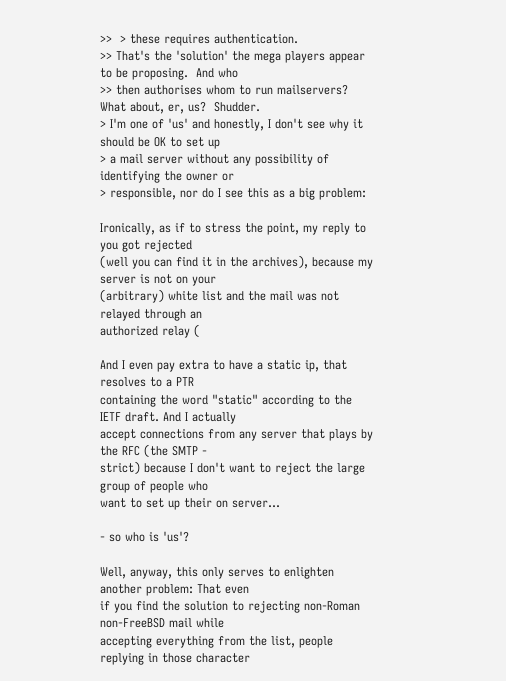>>  > these requires authentication.
>> That's the 'solution' the mega players appear to be proposing.  And who
>> then authorises whom to run mailservers?  What about, er, us?  Shudder.
> I'm one of 'us' and honestly, I don't see why it should be OK to set up
> a mail server without any possibility of identifying the owner or
> responsible, nor do I see this as a big problem:

Ironically, as if to stress the point, my reply to you got rejected
(well you can find it in the archives), because my server is not on your
(arbitrary) white list and the mail was not relayed through an
authorized relay (

And I even pay extra to have a static ip, that resolves to a PTR
containing the word "static" according to the IETF draft. And I actually
accept connections from any server that plays by the RFC (the SMTP -
strict) because I don't want to reject the large group of people who
want to set up their on server...

- so who is 'us'?

Well, anyway, this only serves to enlighten another problem: That even
if you find the solution to rejecting non-Roman non-FreeBSD mail while
accepting everything from the list, people replying in those character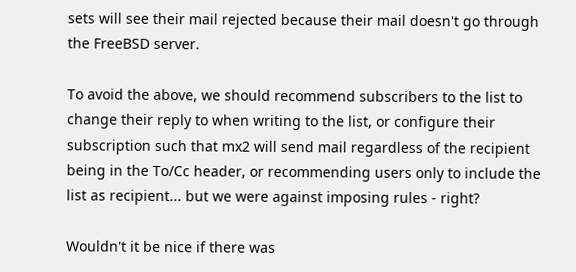sets will see their mail rejected because their mail doesn't go through
the FreeBSD server.

To avoid the above, we should recommend subscribers to the list to
change their reply to when writing to the list, or configure their
subscription such that mx2 will send mail regardless of the recipient
being in the To/Cc header, or recommending users only to include the
list as recipient... but we were against imposing rules - right?

Wouldn't it be nice if there was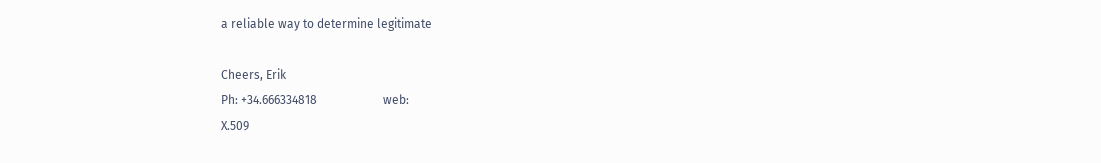a reliable way to determine legitimate

Cheers, Erik
Ph: +34.666334818                      web:
X.509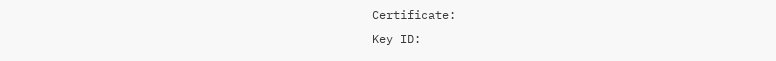Certificate:
Key ID: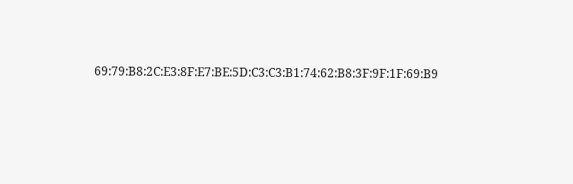69:79:B8:2C:E3:8F:E7:BE:5D:C3:C3:B1:74:62:B8:3F:9F:1F:69:B9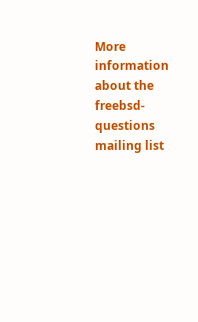More information about the freebsd-questions mailing list